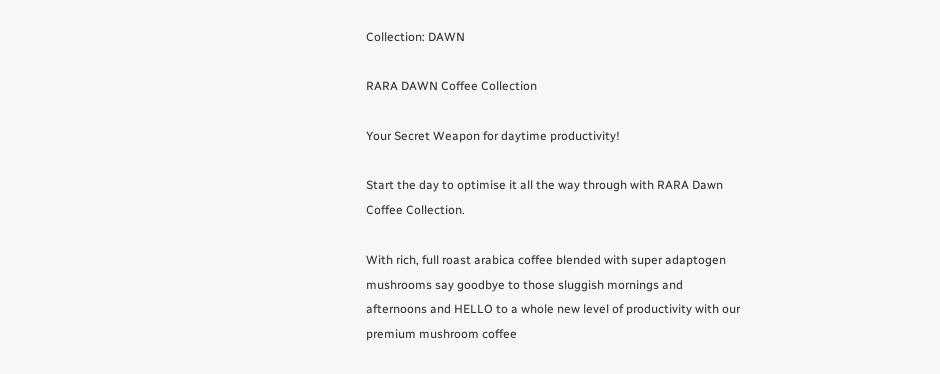Collection: DAWN

RARA DAWN Coffee Collection

Your Secret Weapon for daytime productivity!

Start the day to optimise it all the way through with RARA Dawn Coffee Collection.

With rich, full roast arabica coffee blended with super adaptogen mushrooms say goodbye to those sluggish mornings and afternoons and HELLO to a whole new level of productivity with our premium mushroom coffee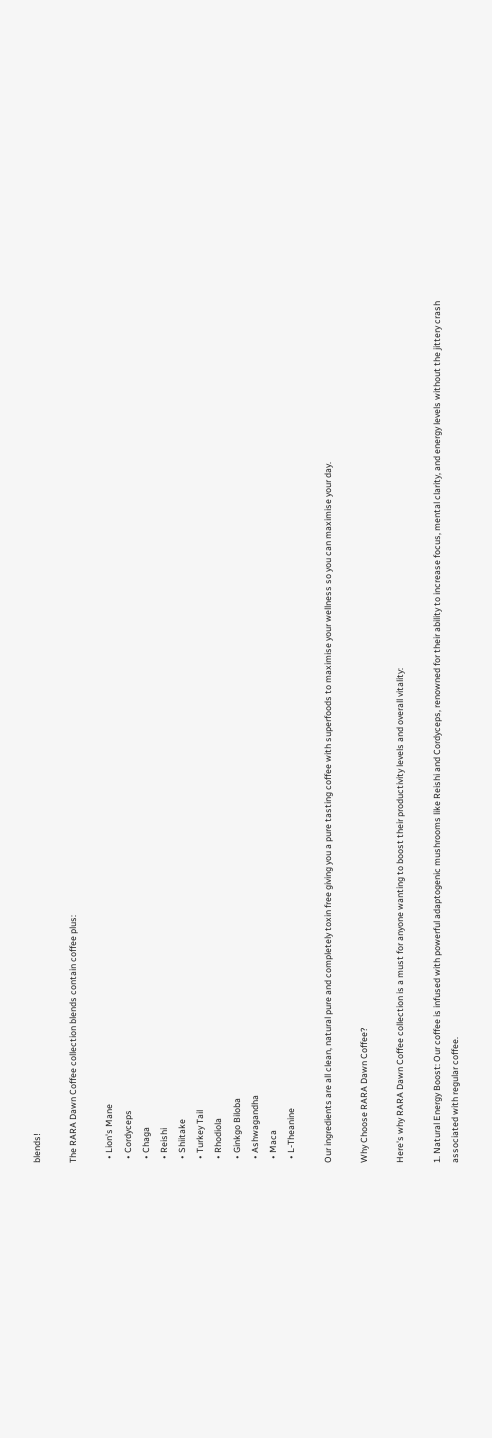blends!

The RARA Dawn Coffee collection blends contain coffee plus:

  • Lion's Mane
  • Cordyceps
  • Chaga
  • Reishi
  • Shiitake
  • Turkey Tail
  • Rhodiola
  • Ginkgo Biloba
  • Ashwagandha
  • Maca
  • L-Theanine

Our ingredients are all clean, natural pure and completely toxin free giving you a pure tasting coffee with superfoods to maximise your wellness so you can maximise your day.

Why Choose RARA Dawn Coffee?

Here's why RARA Dawn Coffee collection is a must for anyone wanting to boost their productivity levels and overall vitality:

1. Natural Energy Boost: Our coffee is infused with powerful adaptogenic mushrooms like Reishi and Cordyceps, renowned for their ability to increase focus, mental clarity, and energy levels without the jittery crash associated with regular coffee.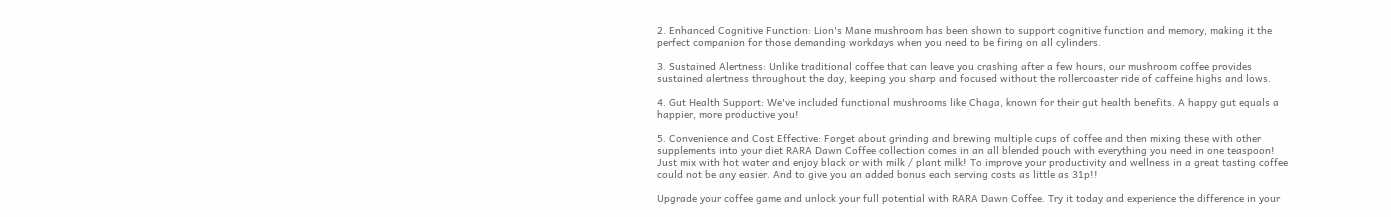2. Enhanced Cognitive Function: Lion's Mane mushroom has been shown to support cognitive function and memory, making it the perfect companion for those demanding workdays when you need to be firing on all cylinders.

3. Sustained Alertness: Unlike traditional coffee that can leave you crashing after a few hours, our mushroom coffee provides sustained alertness throughout the day, keeping you sharp and focused without the rollercoaster ride of caffeine highs and lows.

4. Gut Health Support: We've included functional mushrooms like Chaga, known for their gut health benefits. A happy gut equals a happier, more productive you!

5. Convenience and Cost Effective: Forget about grinding and brewing multiple cups of coffee and then mixing these with other supplements into your diet RARA Dawn Coffee collection comes in an all blended pouch with everything you need in one teaspoon!  Just mix with hot water and enjoy black or with milk / plant milk! To improve your productivity and wellness in a great tasting coffee could not be any easier. And to give you an added bonus each serving costs as little as 31p!!

Upgrade your coffee game and unlock your full potential with RARA Dawn Coffee. Try it today and experience the difference in your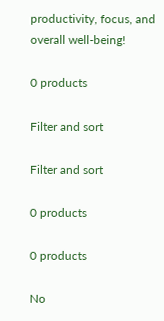productivity, focus, and overall well-being!

0 products

Filter and sort

Filter and sort

0 products

0 products

No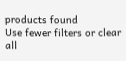products found
Use fewer filters or clear all